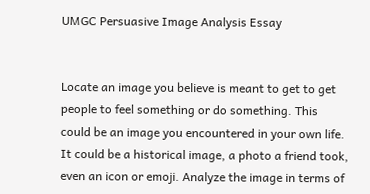UMGC Persuasive Image Analysis Essay


Locate an image you believe is meant to get to get people to feel something or do something. This could be an image you encountered in your own life. It could be a historical image, a photo a friend took, even an icon or emoji. Analyze the image in terms of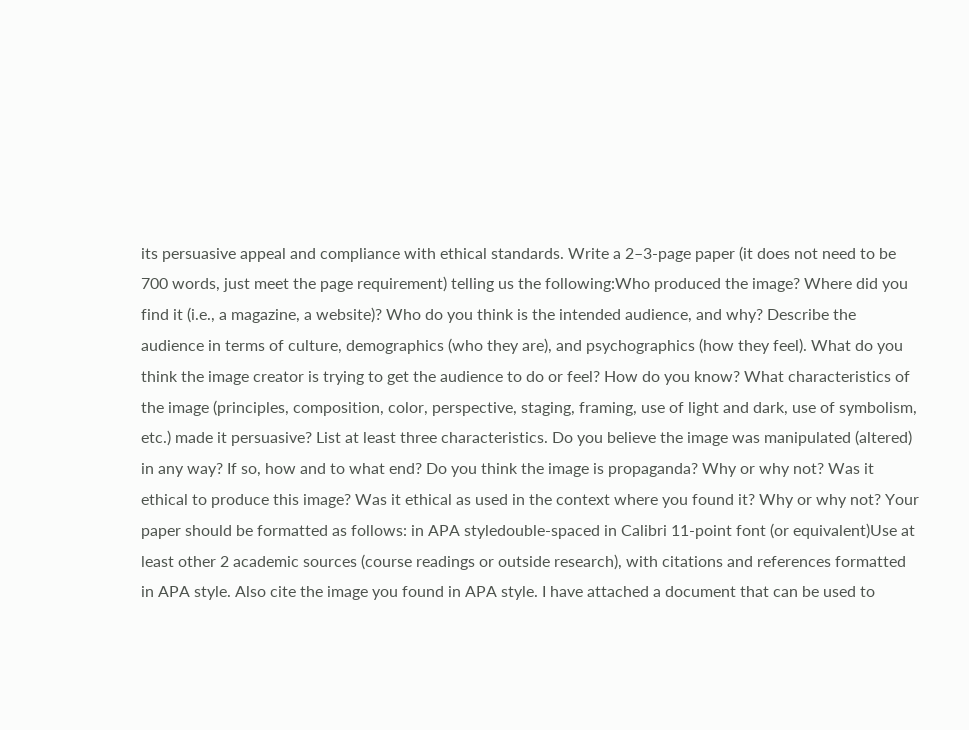its persuasive appeal and compliance with ethical standards. Write a 2–3-page paper (it does not need to be 700 words, just meet the page requirement) telling us the following:Who produced the image? Where did you find it (i.e., a magazine, a website)? Who do you think is the intended audience, and why? Describe the audience in terms of culture, demographics (who they are), and psychographics (how they feel). What do you think the image creator is trying to get the audience to do or feel? How do you know? What characteristics of the image (principles, composition, color, perspective, staging, framing, use of light and dark, use of symbolism, etc.) made it persuasive? List at least three characteristics. Do you believe the image was manipulated (altered) in any way? If so, how and to what end? Do you think the image is propaganda? Why or why not? Was it ethical to produce this image? Was it ethical as used in the context where you found it? Why or why not? Your paper should be formatted as follows: in APA styledouble-spaced in Calibri 11-point font (or equivalent)Use at least other 2 academic sources (course readings or outside research), with citations and references formatted in APA style. Also cite the image you found in APA style. I have attached a document that can be used to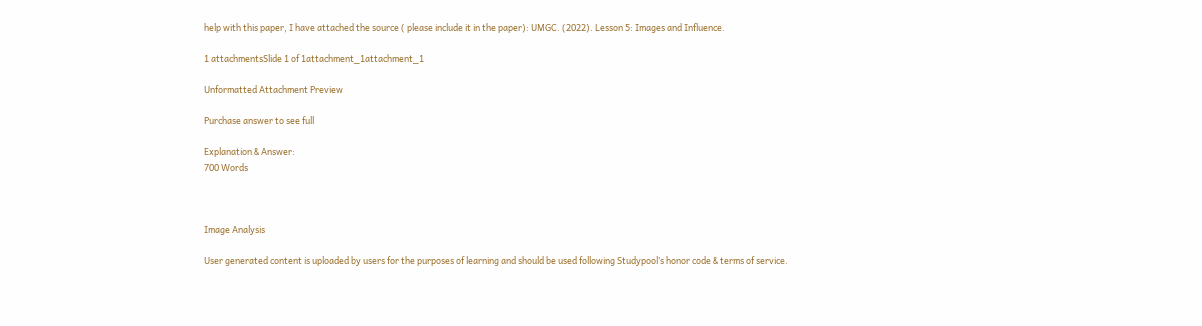help with this paper, I have attached the source ( please include it in the paper): UMGC. (2022). Lesson 5: Images and Influence.

1 attachmentsSlide 1 of 1attachment_1attachment_1

Unformatted Attachment Preview

Purchase answer to see full

Explanation & Answer:
700 Words



Image Analysis

User generated content is uploaded by users for the purposes of learning and should be used following Studypool’s honor code & terms of service.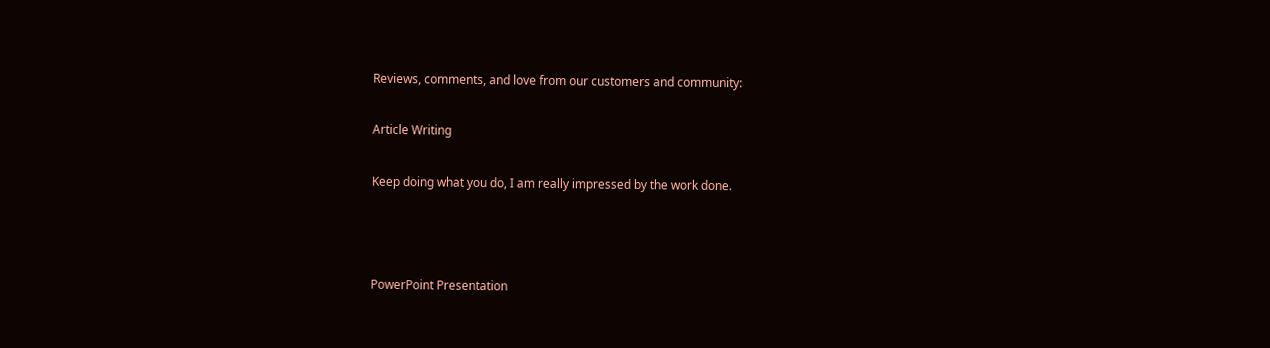Reviews, comments, and love from our customers and community:

Article Writing

Keep doing what you do, I am really impressed by the work done.



PowerPoint Presentation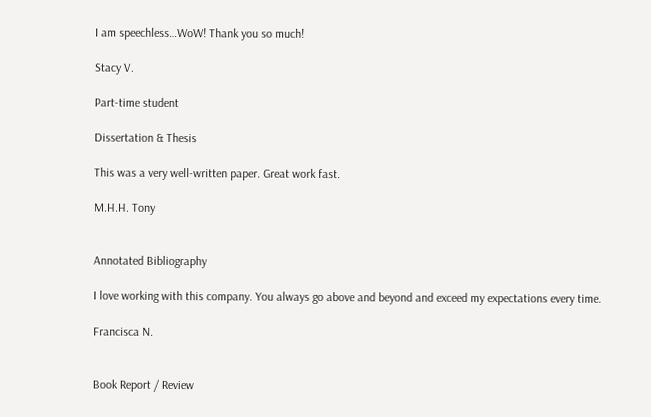I am speechless…WoW! Thank you so much!

Stacy V.

Part-time student

Dissertation & Thesis

This was a very well-written paper. Great work fast.

M.H.H. Tony


Annotated Bibliography

I love working with this company. You always go above and beyond and exceed my expectations every time.

Francisca N.


Book Report / Review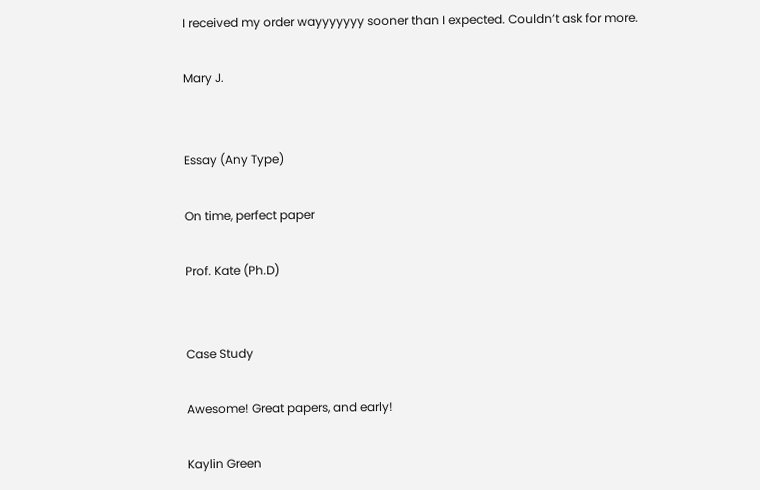I received my order wayyyyyyy sooner than I expected. Couldn’t ask for more.

Mary J.


Essay (Any Type)

On time, perfect paper

Prof. Kate (Ph.D)


Case Study

Awesome! Great papers, and early!

Kaylin Green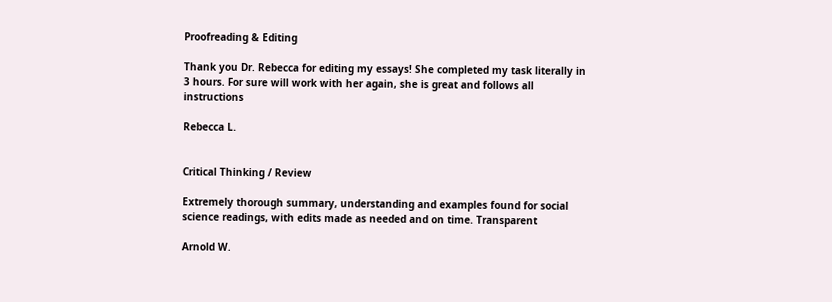Proofreading & Editing

Thank you Dr. Rebecca for editing my essays! She completed my task literally in 3 hours. For sure will work with her again, she is great and follows all instructions

Rebecca L.


Critical Thinking / Review

Extremely thorough summary, understanding and examples found for social science readings, with edits made as needed and on time. Transparent

Arnold W.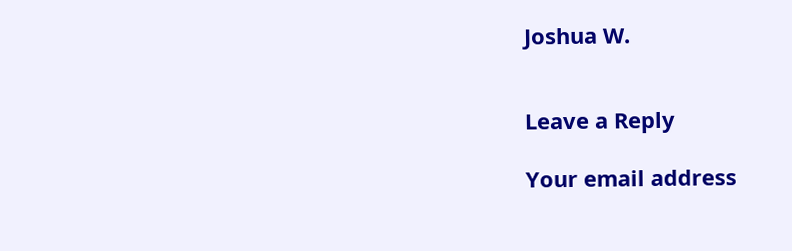Joshua W.


Leave a Reply

Your email address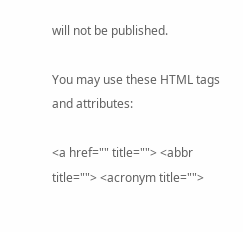will not be published.

You may use these HTML tags and attributes:

<a href="" title=""> <abbr title=""> <acronym title="">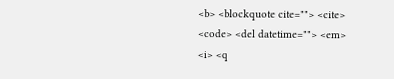<b> <blockquote cite=""> <cite> <code> <del datetime=""> <em> <i> <q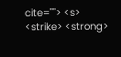cite=""> <s> <strike> <strong>